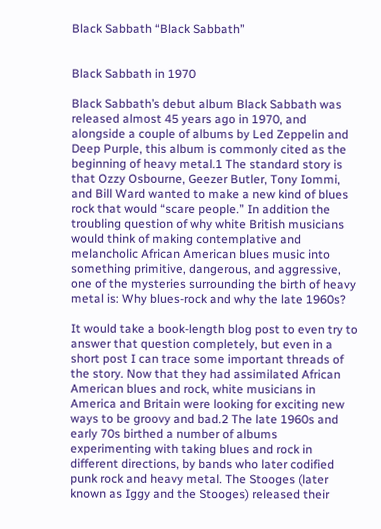Black Sabbath “Black Sabbath”


Black Sabbath in 1970

Black Sabbath’s debut album Black Sabbath was released almost 45 years ago in 1970, and alongside a couple of albums by Led Zeppelin and Deep Purple, this album is commonly cited as the beginning of heavy metal.1 The standard story is that Ozzy Osbourne, Geezer Butler, Tony Iommi, and Bill Ward wanted to make a new kind of blues rock that would “scare people.” In addition the troubling question of why white British musicians would think of making contemplative and melancholic African American blues music into something primitive, dangerous, and aggressive, one of the mysteries surrounding the birth of heavy metal is: Why blues-rock and why the late 1960s?

It would take a book-length blog post to even try to answer that question completely, but even in a short post I can trace some important threads of the story. Now that they had assimilated African American blues and rock, white musicians in America and Britain were looking for exciting new ways to be groovy and bad.2 The late 1960s and early 70s birthed a number of albums experimenting with taking blues and rock in different directions, by bands who later codified punk rock and heavy metal. The Stooges (later known as Iggy and the Stooges) released their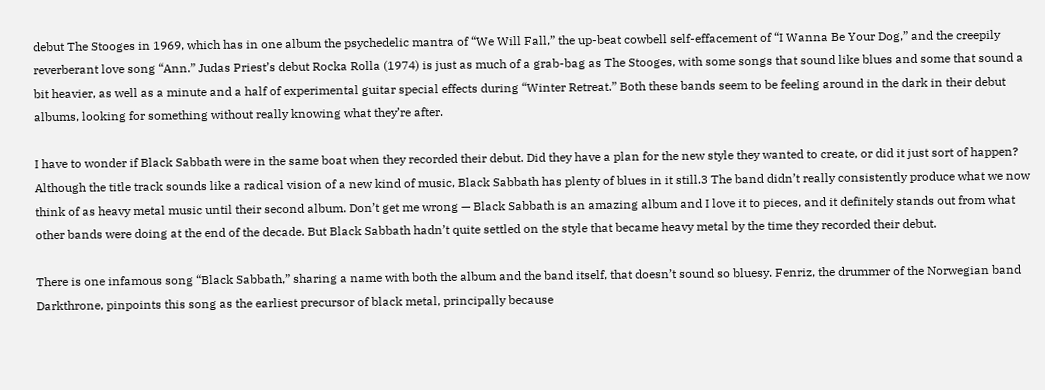debut The Stooges in 1969, which has in one album the psychedelic mantra of “We Will Fall,” the up-beat cowbell self-effacement of “I Wanna Be Your Dog,” and the creepily reverberant love song “Ann.” Judas Priest’s debut Rocka Rolla (1974) is just as much of a grab-bag as The Stooges, with some songs that sound like blues and some that sound a bit heavier, as well as a minute and a half of experimental guitar special effects during “Winter Retreat.” Both these bands seem to be feeling around in the dark in their debut albums, looking for something without really knowing what they’re after.

I have to wonder if Black Sabbath were in the same boat when they recorded their debut. Did they have a plan for the new style they wanted to create, or did it just sort of happen? Although the title track sounds like a radical vision of a new kind of music, Black Sabbath has plenty of blues in it still.3 The band didn’t really consistently produce what we now think of as heavy metal music until their second album. Don’t get me wrong — Black Sabbath is an amazing album and I love it to pieces, and it definitely stands out from what other bands were doing at the end of the decade. But Black Sabbath hadn’t quite settled on the style that became heavy metal by the time they recorded their debut.

There is one infamous song “Black Sabbath,” sharing a name with both the album and the band itself, that doesn’t sound so bluesy. Fenriz, the drummer of the Norwegian band Darkthrone, pinpoints this song as the earliest precursor of black metal, principally because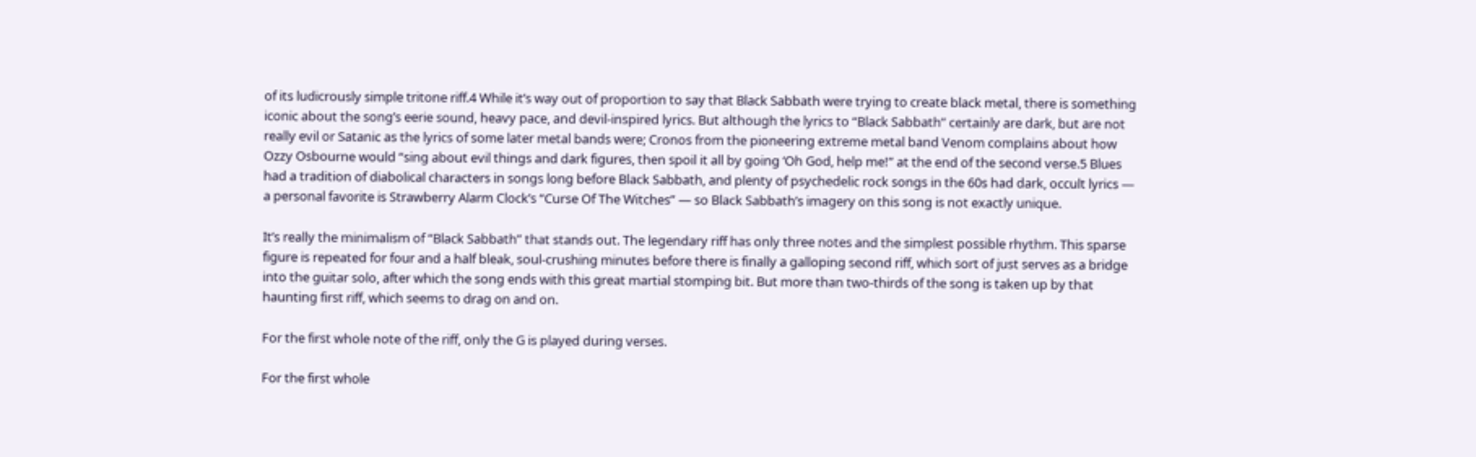of its ludicrously simple tritone riff.4 While it’s way out of proportion to say that Black Sabbath were trying to create black metal, there is something iconic about the song’s eerie sound, heavy pace, and devil-inspired lyrics. But although the lyrics to “Black Sabbath” certainly are dark, but are not really evil or Satanic as the lyrics of some later metal bands were; Cronos from the pioneering extreme metal band Venom complains about how Ozzy Osbourne would “sing about evil things and dark figures, then spoil it all by going ‘Oh God, help me!” at the end of the second verse.5 Blues had a tradition of diabolical characters in songs long before Black Sabbath, and plenty of psychedelic rock songs in the 60s had dark, occult lyrics — a personal favorite is Strawberry Alarm Clock’s “Curse Of The Witches” — so Black Sabbath’s imagery on this song is not exactly unique.

It’s really the minimalism of “Black Sabbath” that stands out. The legendary riff has only three notes and the simplest possible rhythm. This sparse figure is repeated for four and a half bleak, soul-crushing minutes before there is finally a galloping second riff, which sort of just serves as a bridge into the guitar solo, after which the song ends with this great martial stomping bit. But more than two-thirds of the song is taken up by that haunting first riff, which seems to drag on and on.

For the first whole note of the riff, only the G is played during verses.

For the first whole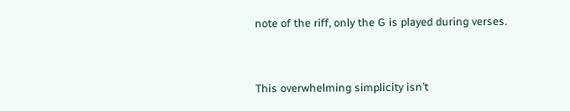note of the riff, only the G is played during verses.


This overwhelming simplicity isn’t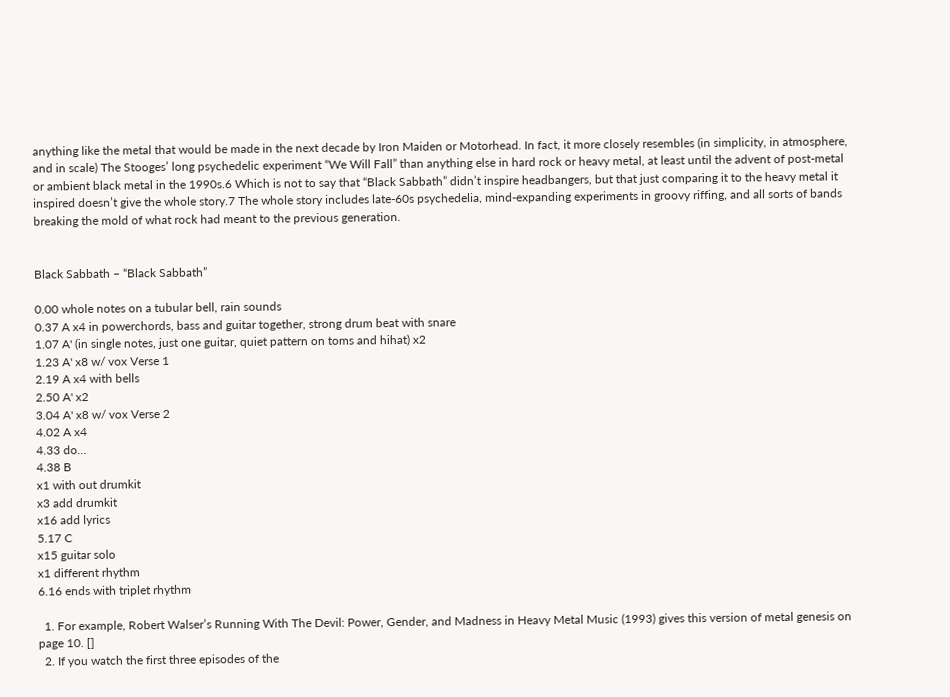anything like the metal that would be made in the next decade by Iron Maiden or Motorhead. In fact, it more closely resembles (in simplicity, in atmosphere, and in scale) The Stooges’ long psychedelic experiment “We Will Fall” than anything else in hard rock or heavy metal, at least until the advent of post-metal or ambient black metal in the 1990s.6 Which is not to say that “Black Sabbath” didn’t inspire headbangers, but that just comparing it to the heavy metal it inspired doesn’t give the whole story.7 The whole story includes late-60s psychedelia, mind-expanding experiments in groovy riffing, and all sorts of bands breaking the mold of what rock had meant to the previous generation.


Black Sabbath – “Black Sabbath”

0.00 whole notes on a tubular bell, rain sounds
0.37 A x4 in powerchords, bass and guitar together, strong drum beat with snare
1.07 A' (in single notes, just one guitar, quiet pattern on toms and hihat) x2
1.23 A' x8 w/ vox Verse 1
2.19 A x4 with bells
2.50 A' x2
3.04 A' x8 w/ vox Verse 2
4.02 A x4
4.33 do…
4.38 B
x1 with out drumkit
x3 add drumkit
x16 add lyrics
5.17 C
x15 guitar solo
x1 different rhythm
6.16 ends with triplet rhythm

  1. For example, Robert Walser’s Running With The Devil: Power, Gender, and Madness in Heavy Metal Music (1993) gives this version of metal genesis on page 10. []
  2. If you watch the first three episodes of the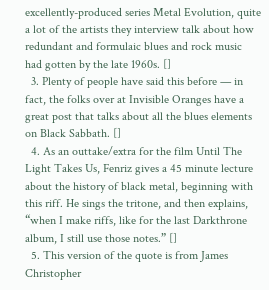excellently-produced series Metal Evolution, quite a lot of the artists they interview talk about how redundant and formulaic blues and rock music had gotten by the late 1960s. []
  3. Plenty of people have said this before — in fact, the folks over at Invisible Oranges have a great post that talks about all the blues elements on Black Sabbath. []
  4. As an outtake/extra for the film Until The Light Takes Us, Fenriz gives a 45 minute lecture about the history of black metal, beginning with this riff. He sings the tritone, and then explains, “when I make riffs, like for the last Darkthrone album, I still use those notes.” []
  5. This version of the quote is from James Christopher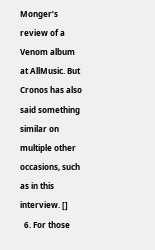Monger’s review of a Venom album at AllMusic. But Cronos has also said something similar on multiple other occasions, such as in this interview. []
  6. For those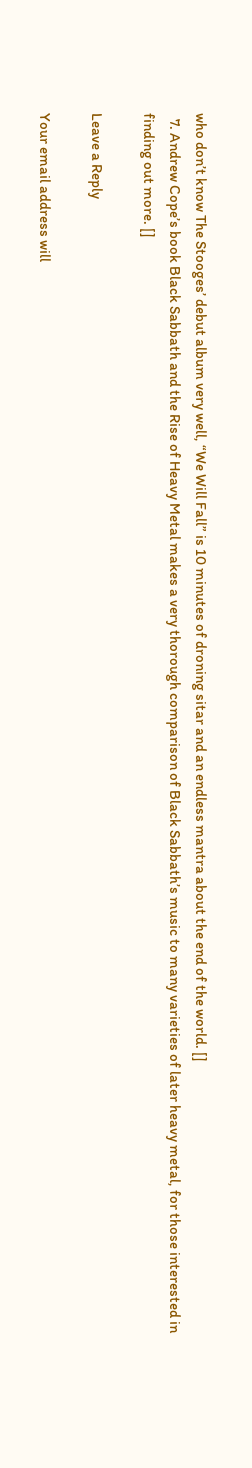who don’t know The Stooges’ debut album very well, “We Will Fall” is 10 minutes of droning sitar and an endless mantra about the end of the world. []
  7. Andrew Cope’s book Black Sabbath and the Rise of Heavy Metal makes a very thorough comparison of Black Sabbath’s music to many varieties of later heavy metal, for those interested in finding out more. []

Leave a Reply

Your email address will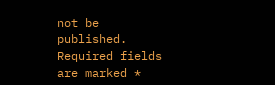not be published. Required fields are marked *